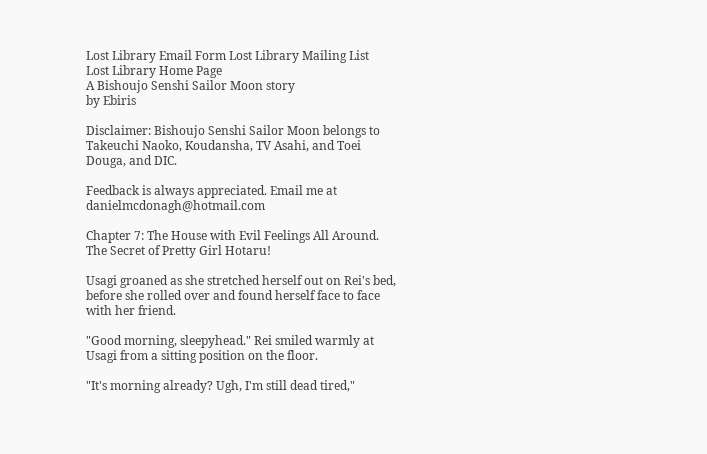Lost Library Email Form Lost Library Mailing List
Lost Library Home Page
A Bishoujo Senshi Sailor Moon story
by Ebiris

Disclaimer: Bishoujo Senshi Sailor Moon belongs to Takeuchi Naoko, Koudansha, TV Asahi, and Toei Douga, and DIC.

Feedback is always appreciated. Email me at danielmcdonagh@hotmail.com

Chapter 7: The House with Evil Feelings All Around. The Secret of Pretty Girl Hotaru!

Usagi groaned as she stretched herself out on Rei's bed, before she rolled over and found herself face to face with her friend.

"Good morning, sleepyhead." Rei smiled warmly at Usagi from a sitting position on the floor.

"It's morning already? Ugh, I'm still dead tired,"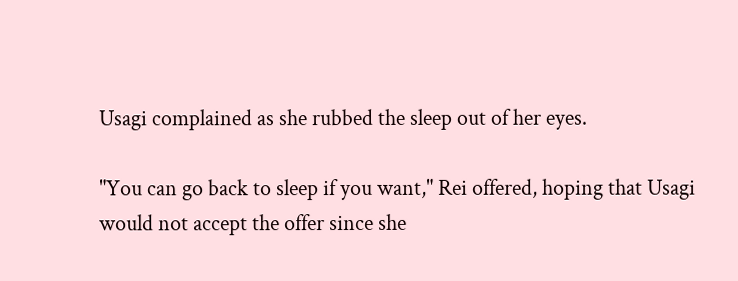Usagi complained as she rubbed the sleep out of her eyes.

"You can go back to sleep if you want," Rei offered, hoping that Usagi would not accept the offer since she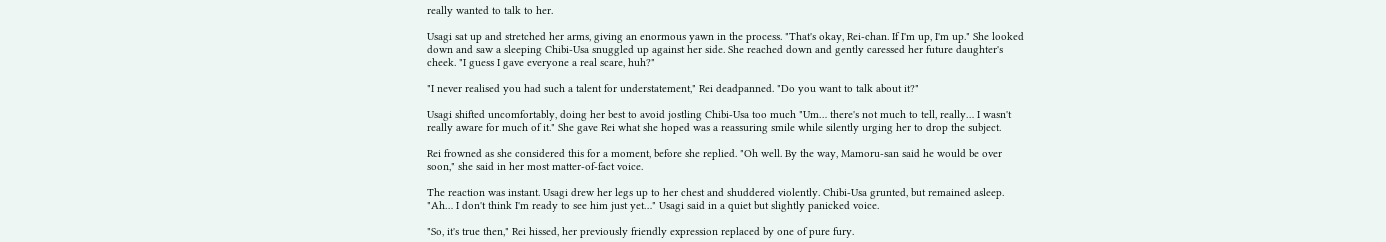really wanted to talk to her.

Usagi sat up and stretched her arms, giving an enormous yawn in the process. "That's okay, Rei-chan. If I'm up, I'm up." She looked down and saw a sleeping Chibi-Usa snuggled up against her side. She reached down and gently caressed her future daughter's cheek. "I guess I gave everyone a real scare, huh?"

"I never realised you had such a talent for understatement," Rei deadpanned. "Do you want to talk about it?"

Usagi shifted uncomfortably, doing her best to avoid jostling Chibi-Usa too much "Um… there's not much to tell, really… I wasn't really aware for much of it." She gave Rei what she hoped was a reassuring smile while silently urging her to drop the subject.

Rei frowned as she considered this for a moment, before she replied. "Oh well. By the way, Mamoru-san said he would be over soon," she said in her most matter-of-fact voice.

The reaction was instant. Usagi drew her legs up to her chest and shuddered violently. Chibi-Usa grunted, but remained asleep. "Ah… I don't think I'm ready to see him just yet…" Usagi said in a quiet but slightly panicked voice.

"So, it's true then," Rei hissed, her previously friendly expression replaced by one of pure fury.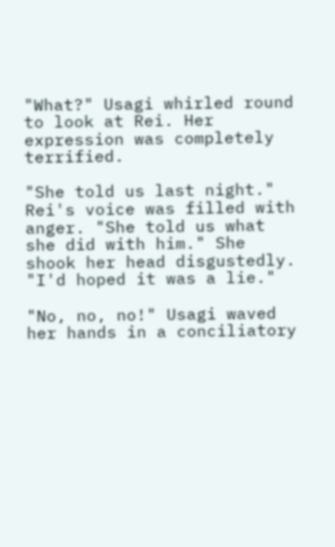"What?" Usagi whirled round to look at Rei. Her expression was completely terrified.

"She told us last night." Rei's voice was filled with anger. "She told us what she did with him." She shook her head disgustedly. "I'd hoped it was a lie."

"No, no, no!" Usagi waved her hands in a conciliatory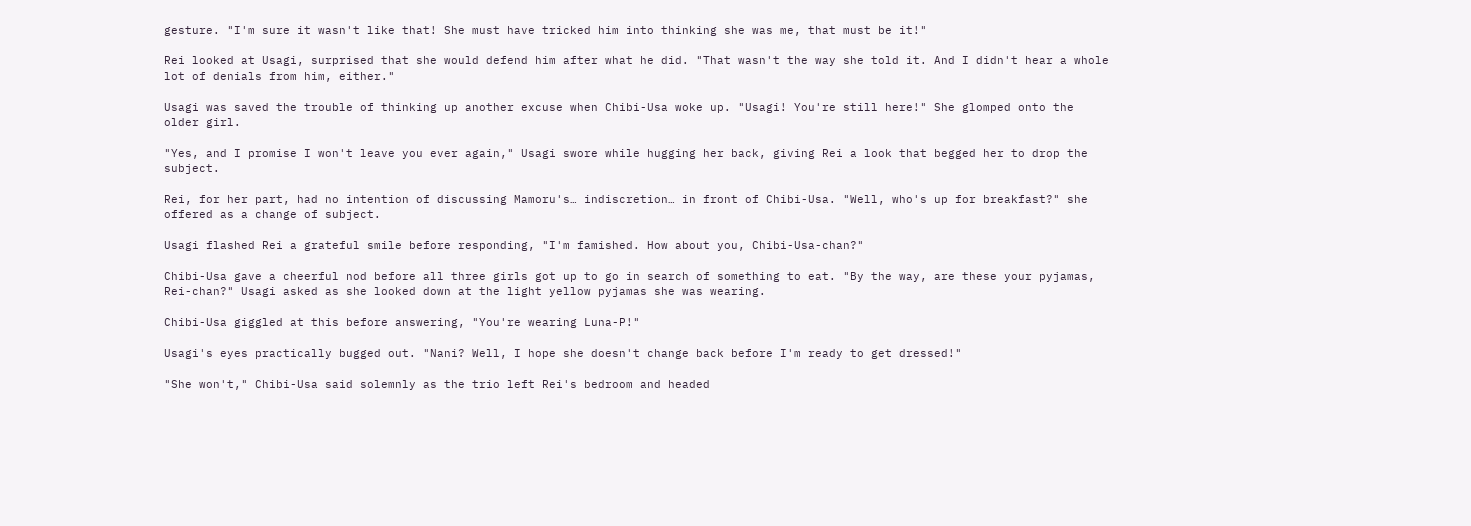gesture. "I'm sure it wasn't like that! She must have tricked him into thinking she was me, that must be it!"

Rei looked at Usagi, surprised that she would defend him after what he did. "That wasn't the way she told it. And I didn't hear a whole lot of denials from him, either."

Usagi was saved the trouble of thinking up another excuse when Chibi-Usa woke up. "Usagi! You're still here!" She glomped onto the older girl.

"Yes, and I promise I won't leave you ever again," Usagi swore while hugging her back, giving Rei a look that begged her to drop the subject.

Rei, for her part, had no intention of discussing Mamoru's… indiscretion… in front of Chibi-Usa. "Well, who's up for breakfast?" she offered as a change of subject.

Usagi flashed Rei a grateful smile before responding, "I'm famished. How about you, Chibi-Usa-chan?"

Chibi-Usa gave a cheerful nod before all three girls got up to go in search of something to eat. "By the way, are these your pyjamas, Rei-chan?" Usagi asked as she looked down at the light yellow pyjamas she was wearing.

Chibi-Usa giggled at this before answering, "You're wearing Luna-P!"

Usagi's eyes practically bugged out. "Nani? Well, I hope she doesn't change back before I'm ready to get dressed!"

"She won't," Chibi-Usa said solemnly as the trio left Rei's bedroom and headed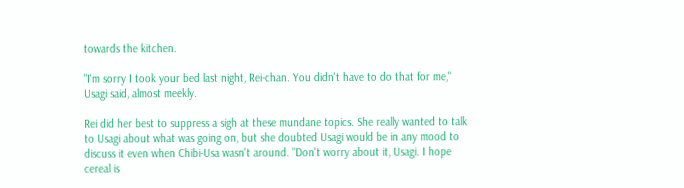towards the kitchen.

"I'm sorry I took your bed last night, Rei-chan. You didn't have to do that for me," Usagi said, almost meekly.

Rei did her best to suppress a sigh at these mundane topics. She really wanted to talk to Usagi about what was going on, but she doubted Usagi would be in any mood to discuss it even when Chibi-Usa wasn't around. "Don't worry about it, Usagi. I hope cereal is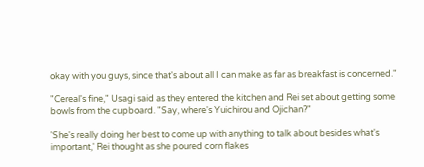okay with you guys, since that's about all I can make as far as breakfast is concerned."

"Cereal's fine," Usagi said as they entered the kitchen and Rei set about getting some bowls from the cupboard. "Say, where's Yuichirou and Ojichan?"

'She's really doing her best to come up with anything to talk about besides what's important,' Rei thought as she poured corn flakes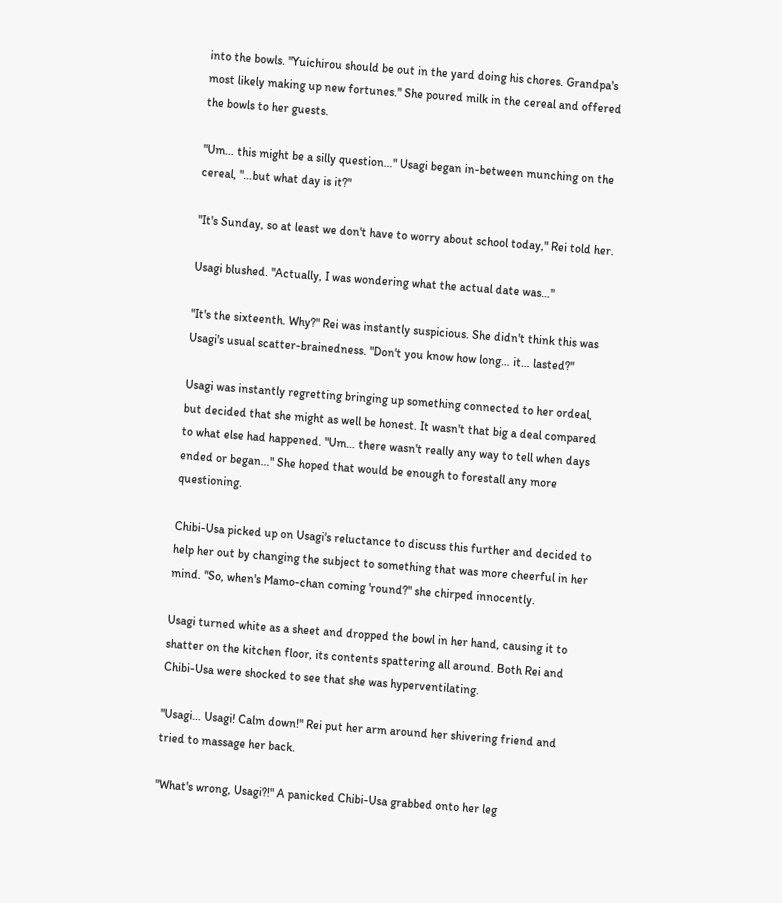into the bowls. "Yuichirou should be out in the yard doing his chores. Grandpa's most likely making up new fortunes." She poured milk in the cereal and offered the bowls to her guests.

"Um… this might be a silly question…" Usagi began in-between munching on the cereal, "…but what day is it?"

"It's Sunday, so at least we don't have to worry about school today," Rei told her.

Usagi blushed. "Actually, I was wondering what the actual date was…"

"It's the sixteenth. Why?" Rei was instantly suspicious. She didn't think this was Usagi's usual scatter-brainedness. "Don't you know how long… it… lasted?"

Usagi was instantly regretting bringing up something connected to her ordeal, but decided that she might as well be honest. It wasn't that big a deal compared to what else had happened. "Um… there wasn't really any way to tell when days ended or began…" She hoped that would be enough to forestall any more questioning.

Chibi-Usa picked up on Usagi's reluctance to discuss this further and decided to help her out by changing the subject to something that was more cheerful in her mind. "So, when's Mamo-chan coming 'round?" she chirped innocently.

Usagi turned white as a sheet and dropped the bowl in her hand, causing it to shatter on the kitchen floor, its contents spattering all around. Both Rei and Chibi-Usa were shocked to see that she was hyperventilating.

"Usagi… Usagi! Calm down!" Rei put her arm around her shivering friend and tried to massage her back.

"What's wrong, Usagi?!" A panicked Chibi-Usa grabbed onto her leg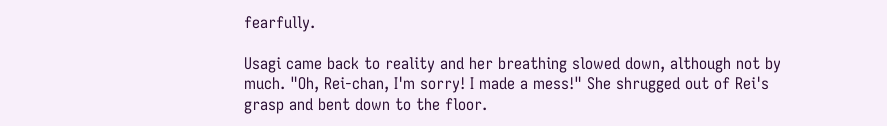fearfully.

Usagi came back to reality and her breathing slowed down, although not by much. "Oh, Rei-chan, I'm sorry! I made a mess!" She shrugged out of Rei's grasp and bent down to the floor.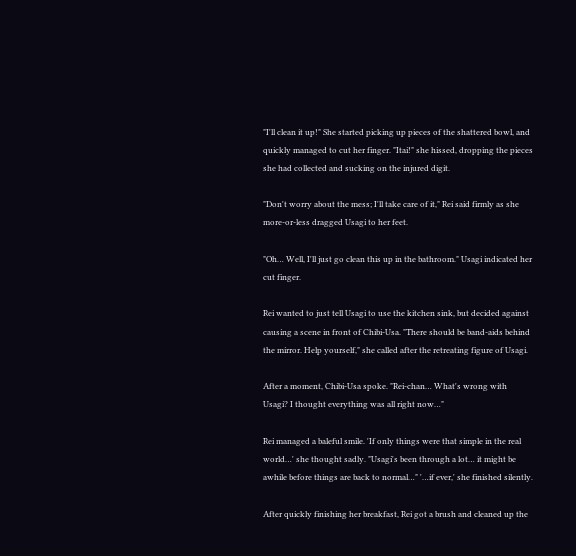"I'll clean it up!" She started picking up pieces of the shattered bowl, and quickly managed to cut her finger. "Itai!" she hissed, dropping the pieces she had collected and sucking on the injured digit.

"Don't worry about the mess; I'll take care of it," Rei said firmly as she more-or-less dragged Usagi to her feet.

"Oh… Well, I'll just go clean this up in the bathroom." Usagi indicated her cut finger.

Rei wanted to just tell Usagi to use the kitchen sink, but decided against causing a scene in front of Chibi-Usa. "There should be band-aids behind the mirror. Help yourself," she called after the retreating figure of Usagi.

After a moment, Chibi-Usa spoke. "Rei-chan… What's wrong with Usagi? I thought everything was all right now…"

Rei managed a baleful smile. 'If only things were that simple in the real world…' she thought sadly. "Usagi's been through a lot… it might be awhile before things are back to normal…" '…if ever,' she finished silently.

After quickly finishing her breakfast, Rei got a brush and cleaned up the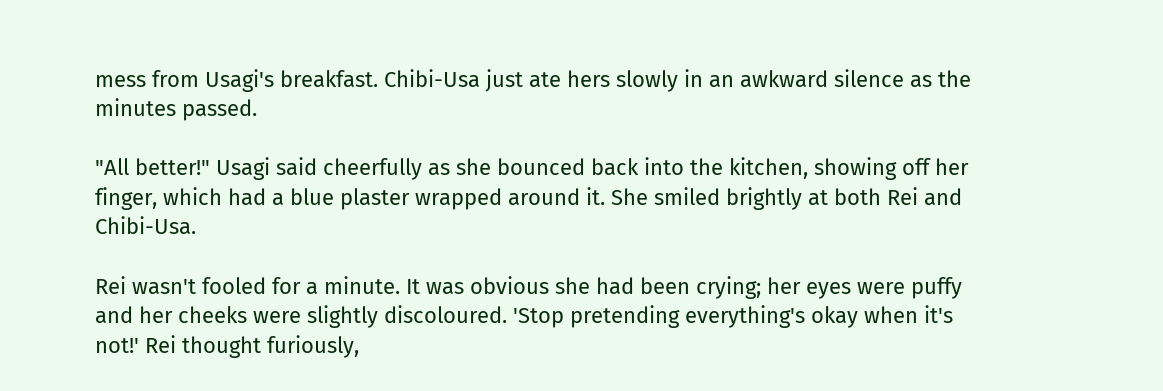mess from Usagi's breakfast. Chibi-Usa just ate hers slowly in an awkward silence as the minutes passed.

"All better!" Usagi said cheerfully as she bounced back into the kitchen, showing off her finger, which had a blue plaster wrapped around it. She smiled brightly at both Rei and Chibi-Usa.

Rei wasn't fooled for a minute. It was obvious she had been crying; her eyes were puffy and her cheeks were slightly discoloured. 'Stop pretending everything's okay when it's not!' Rei thought furiously,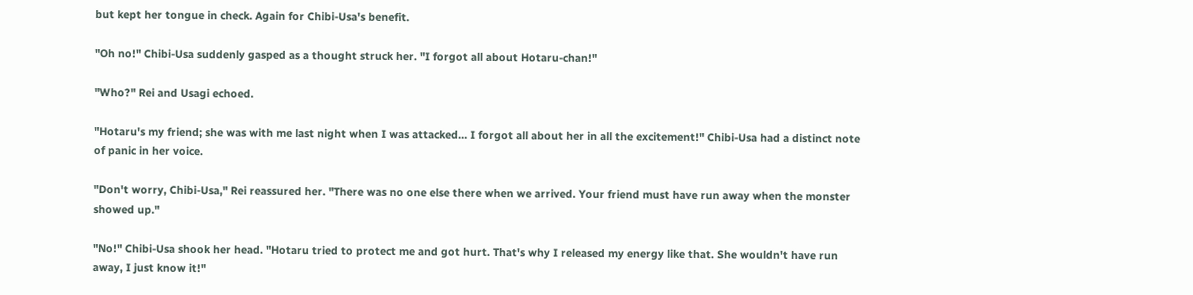but kept her tongue in check. Again for Chibi-Usa's benefit.

"Oh no!" Chibi-Usa suddenly gasped as a thought struck her. "I forgot all about Hotaru-chan!"

"Who?" Rei and Usagi echoed.

"Hotaru's my friend; she was with me last night when I was attacked… I forgot all about her in all the excitement!" Chibi-Usa had a distinct note of panic in her voice.

"Don't worry, Chibi-Usa," Rei reassured her. "There was no one else there when we arrived. Your friend must have run away when the monster showed up."

"No!" Chibi-Usa shook her head. "Hotaru tried to protect me and got hurt. That's why I released my energy like that. She wouldn't have run away, I just know it!"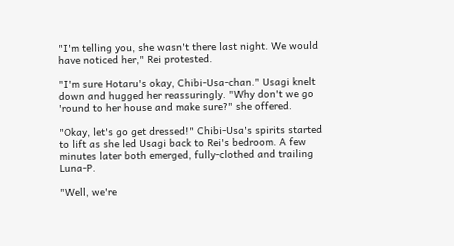"I'm telling you, she wasn't there last night. We would have noticed her," Rei protested.

"I'm sure Hotaru's okay, Chibi-Usa-chan." Usagi knelt down and hugged her reassuringly. "Why don't we go 'round to her house and make sure?" she offered.

"Okay, let's go get dressed!" Chibi-Usa's spirits started to lift as she led Usagi back to Rei's bedroom. A few minutes later both emerged, fully-clothed and trailing Luna-P.

"Well, we're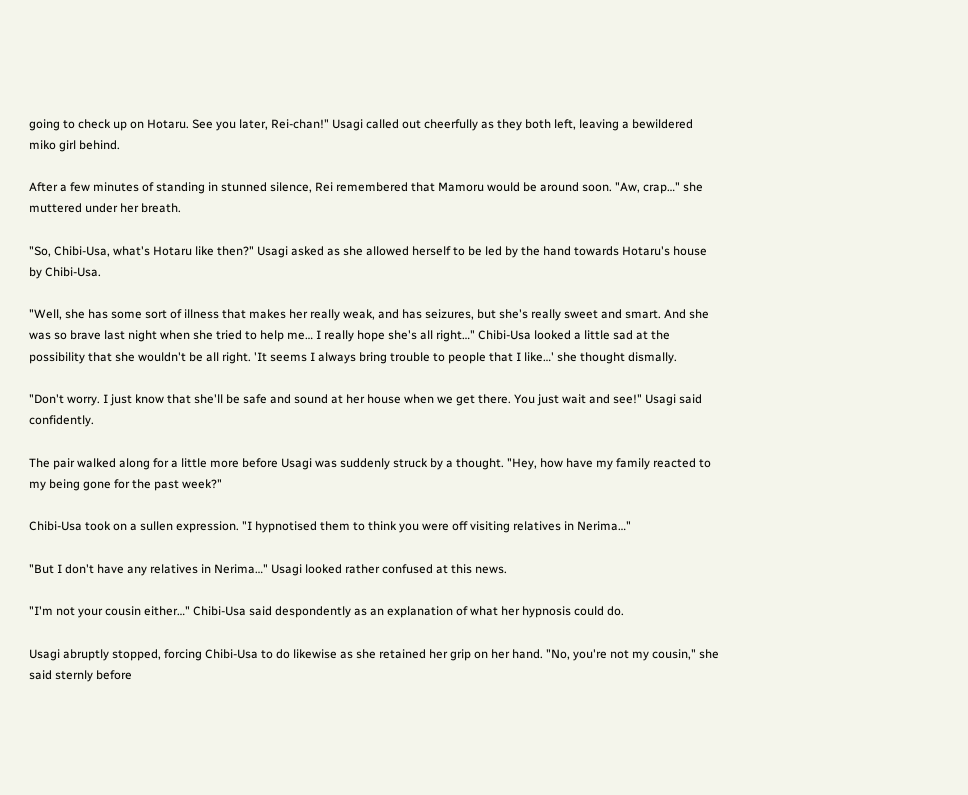going to check up on Hotaru. See you later, Rei-chan!" Usagi called out cheerfully as they both left, leaving a bewildered miko girl behind.

After a few minutes of standing in stunned silence, Rei remembered that Mamoru would be around soon. "Aw, crap…" she muttered under her breath.

"So, Chibi-Usa, what's Hotaru like then?" Usagi asked as she allowed herself to be led by the hand towards Hotaru's house by Chibi-Usa.

"Well, she has some sort of illness that makes her really weak, and has seizures, but she's really sweet and smart. And she was so brave last night when she tried to help me… I really hope she's all right…" Chibi-Usa looked a little sad at the possibility that she wouldn't be all right. 'It seems I always bring trouble to people that I like…' she thought dismally.

"Don't worry. I just know that she'll be safe and sound at her house when we get there. You just wait and see!" Usagi said confidently.

The pair walked along for a little more before Usagi was suddenly struck by a thought. "Hey, how have my family reacted to my being gone for the past week?"

Chibi-Usa took on a sullen expression. "I hypnotised them to think you were off visiting relatives in Nerima…"

"But I don't have any relatives in Nerima…" Usagi looked rather confused at this news.

"I'm not your cousin either…" Chibi-Usa said despondently as an explanation of what her hypnosis could do.

Usagi abruptly stopped, forcing Chibi-Usa to do likewise as she retained her grip on her hand. "No, you're not my cousin," she said sternly before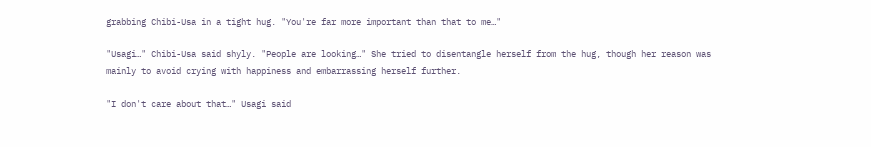grabbing Chibi-Usa in a tight hug. "You're far more important than that to me…"

"Usagi…" Chibi-Usa said shyly. "People are looking…" She tried to disentangle herself from the hug, though her reason was mainly to avoid crying with happiness and embarrassing herself further.

"I don't care about that…" Usagi said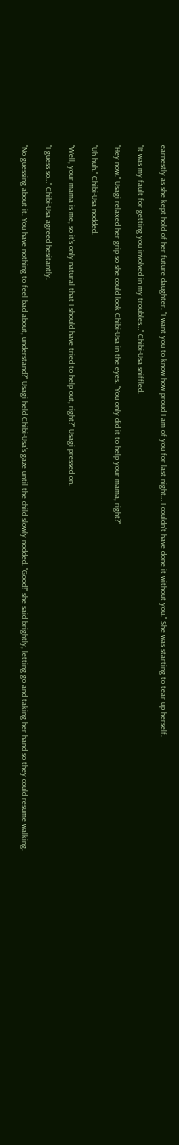earnestly as she kept hold of her future daughter. "I want you to know how proud I am of you for last night… I couldn't have done it without you." She was starting to tear up herself.

"It was my fault for getting you involved in my troubles…" Chibi-Usa sniffled.

"Hey now." Usagi relaxed her grip so she could look Chibi-Usa in the eyes. "You only did it to help your mama, right?"

"Uh huh." Chibi-Usa nodded.

"Well, your mama is me, so it's only natural that I should have tried to help out, right?" Usagi pressed on.

"I guess so…" Chibi-Usa agreed hesitantly.

"No guessing about it. You have nothing to feel bad about, understand?" Usagi held Chibi-Usa's gaze until the child slowly nodded. "Good!" she said brightly, letting go and taking her hand so they could resume walking.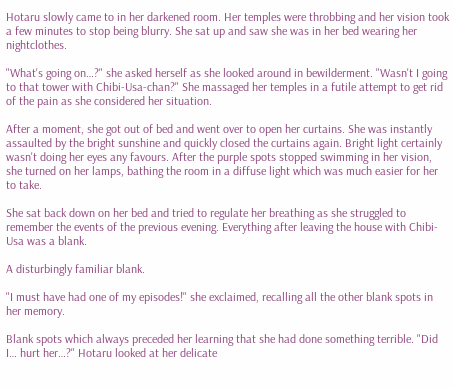Hotaru slowly came to in her darkened room. Her temples were throbbing and her vision took a few minutes to stop being blurry. She sat up and saw she was in her bed wearing her nightclothes.

"What's going on…?" she asked herself as she looked around in bewilderment. "Wasn't I going to that tower with Chibi-Usa-chan?" She massaged her temples in a futile attempt to get rid of the pain as she considered her situation.

After a moment, she got out of bed and went over to open her curtains. She was instantly assaulted by the bright sunshine and quickly closed the curtains again. Bright light certainly wasn't doing her eyes any favours. After the purple spots stopped swimming in her vision, she turned on her lamps, bathing the room in a diffuse light which was much easier for her to take.

She sat back down on her bed and tried to regulate her breathing as she struggled to remember the events of the previous evening. Everything after leaving the house with Chibi-Usa was a blank.

A disturbingly familiar blank.

"I must have had one of my episodes!" she exclaimed, recalling all the other blank spots in her memory.

Blank spots which always preceded her learning that she had done something terrible. "Did I… hurt her…?" Hotaru looked at her delicate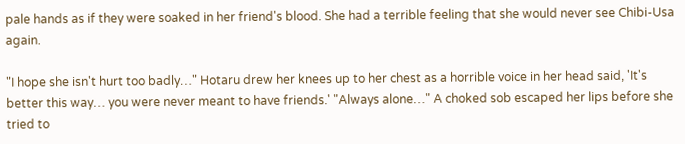pale hands as if they were soaked in her friend's blood. She had a terrible feeling that she would never see Chibi-Usa again.

"I hope she isn't hurt too badly…" Hotaru drew her knees up to her chest as a horrible voice in her head said, 'It's better this way… you were never meant to have friends.' "Always alone…" A choked sob escaped her lips before she tried to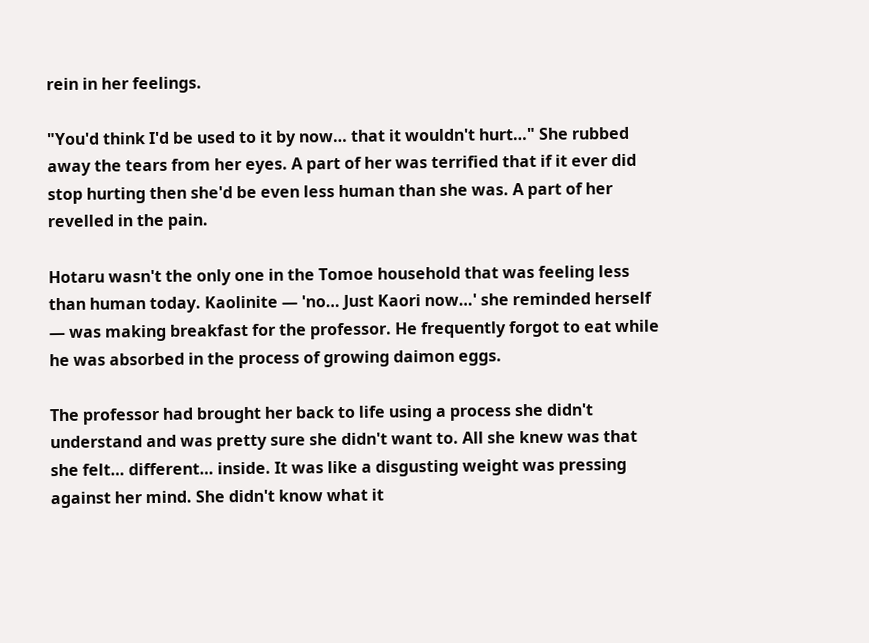rein in her feelings.

"You'd think I'd be used to it by now… that it wouldn't hurt…" She rubbed away the tears from her eyes. A part of her was terrified that if it ever did stop hurting then she'd be even less human than she was. A part of her revelled in the pain.

Hotaru wasn't the only one in the Tomoe household that was feeling less than human today. Kaolinite — 'no… Just Kaori now…' she reminded herself — was making breakfast for the professor. He frequently forgot to eat while he was absorbed in the process of growing daimon eggs.

The professor had brought her back to life using a process she didn't understand and was pretty sure she didn't want to. All she knew was that she felt… different… inside. It was like a disgusting weight was pressing against her mind. She didn't know what it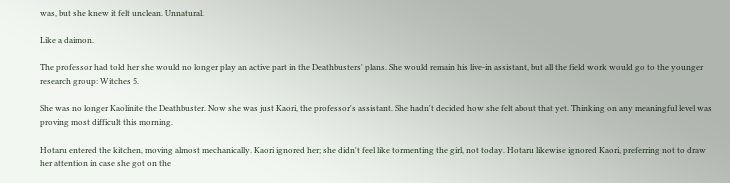was, but she knew it felt unclean. Unnatural.

Like a daimon.

The professor had told her she would no longer play an active part in the Deathbusters' plans. She would remain his live-in assistant, but all the field work would go to the younger research group: Witches 5.

She was no longer Kaolinite the Deathbuster. Now she was just Kaori, the professor's assistant. She hadn't decided how she felt about that yet. Thinking on any meaningful level was proving most difficult this morning.

Hotaru entered the kitchen, moving almost mechanically. Kaori ignored her; she didn't feel like tormenting the girl, not today. Hotaru likewise ignored Kaori, preferring not to draw her attention in case she got on the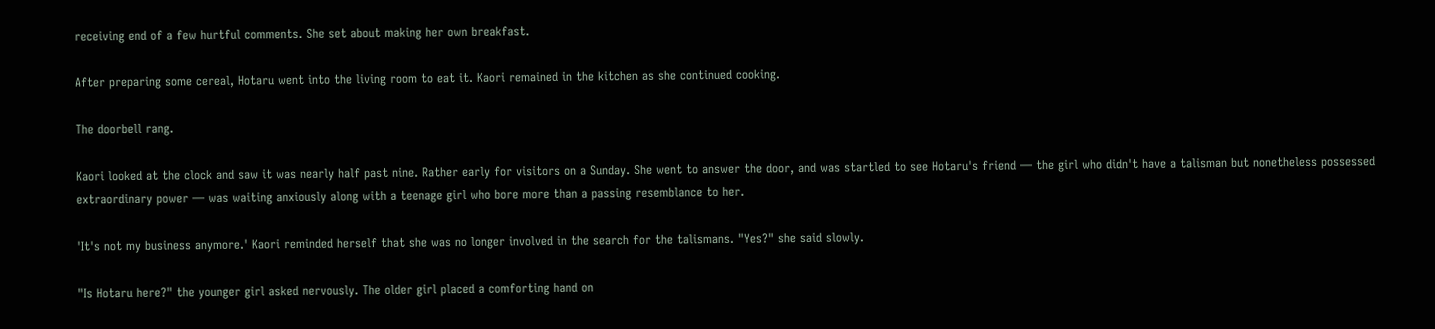receiving end of a few hurtful comments. She set about making her own breakfast.

After preparing some cereal, Hotaru went into the living room to eat it. Kaori remained in the kitchen as she continued cooking.

The doorbell rang.

Kaori looked at the clock and saw it was nearly half past nine. Rather early for visitors on a Sunday. She went to answer the door, and was startled to see Hotaru's friend — the girl who didn't have a talisman but nonetheless possessed extraordinary power — was waiting anxiously along with a teenage girl who bore more than a passing resemblance to her.

'It's not my business anymore.' Kaori reminded herself that she was no longer involved in the search for the talismans. "Yes?" she said slowly.

"Is Hotaru here?" the younger girl asked nervously. The older girl placed a comforting hand on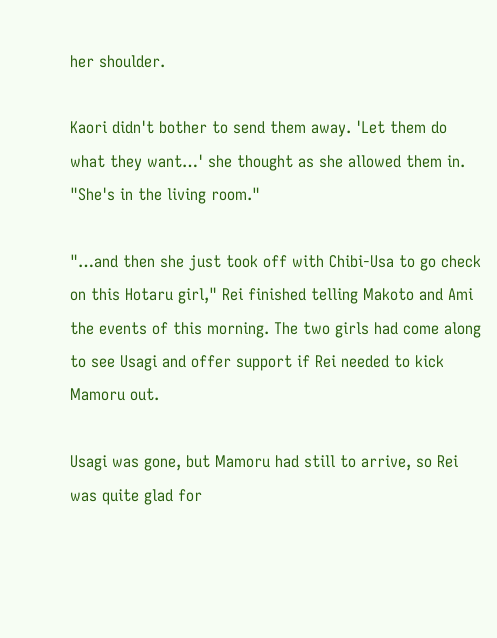her shoulder.

Kaori didn't bother to send them away. 'Let them do what they want…' she thought as she allowed them in. "She's in the living room."

"…and then she just took off with Chibi-Usa to go check on this Hotaru girl," Rei finished telling Makoto and Ami the events of this morning. The two girls had come along to see Usagi and offer support if Rei needed to kick Mamoru out.

Usagi was gone, but Mamoru had still to arrive, so Rei was quite glad for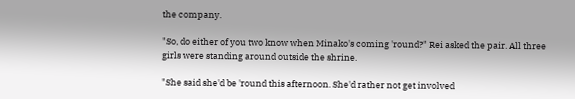the company.

"So, do either of you two know when Minako's coming 'round?" Rei asked the pair. All three girls were standing around outside the shrine.

"She said she'd be 'round this afternoon. She'd rather not get involved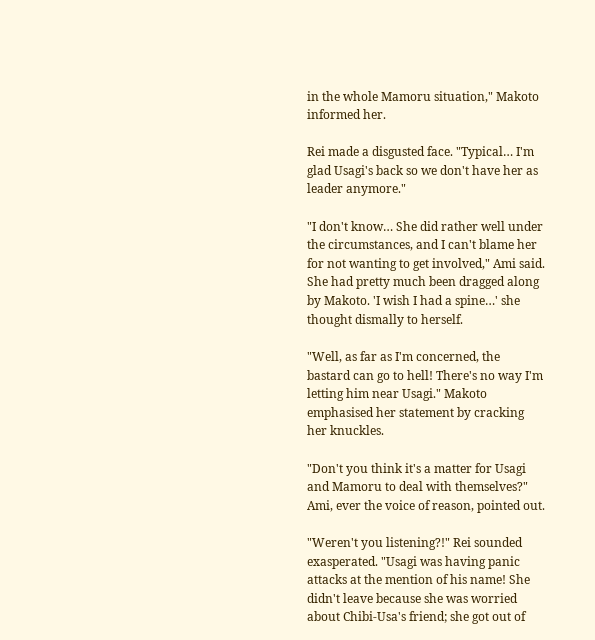in the whole Mamoru situation," Makoto informed her.

Rei made a disgusted face. "Typical… I'm glad Usagi's back so we don't have her as leader anymore."

"I don't know… She did rather well under the circumstances, and I can't blame her for not wanting to get involved," Ami said. She had pretty much been dragged along by Makoto. 'I wish I had a spine…' she thought dismally to herself.

"Well, as far as I'm concerned, the bastard can go to hell! There's no way I'm letting him near Usagi." Makoto emphasised her statement by cracking her knuckles.

"Don't you think it's a matter for Usagi and Mamoru to deal with themselves?" Ami, ever the voice of reason, pointed out.

"Weren't you listening?!" Rei sounded exasperated. "Usagi was having panic attacks at the mention of his name! She didn't leave because she was worried about Chibi-Usa's friend; she got out of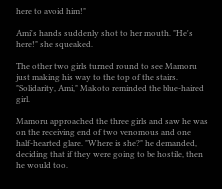here to avoid him!"

Ami's hands suddenly shot to her mouth. "He's here!" she squeaked.

The other two girls turned round to see Mamoru just making his way to the top of the stairs. "Solidarity, Ami," Makoto reminded the blue-haired girl.

Mamoru approached the three girls and saw he was on the receiving end of two venomous and one half-hearted glare. "Where is she?" he demanded, deciding that if they were going to be hostile, then he would too.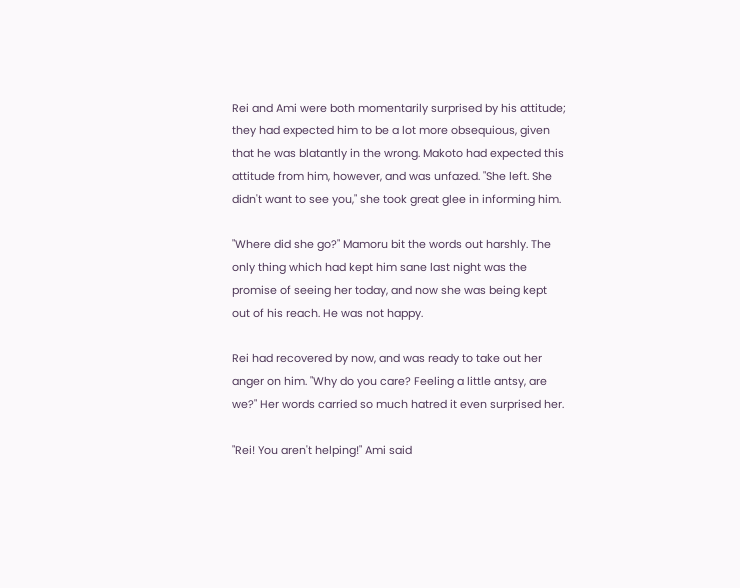Rei and Ami were both momentarily surprised by his attitude; they had expected him to be a lot more obsequious, given that he was blatantly in the wrong. Makoto had expected this attitude from him, however, and was unfazed. "She left. She didn't want to see you," she took great glee in informing him.

"Where did she go?" Mamoru bit the words out harshly. The only thing which had kept him sane last night was the promise of seeing her today, and now she was being kept out of his reach. He was not happy.

Rei had recovered by now, and was ready to take out her anger on him. "Why do you care? Feeling a little antsy, are we?" Her words carried so much hatred it even surprised her.

"Rei! You aren't helping!" Ami said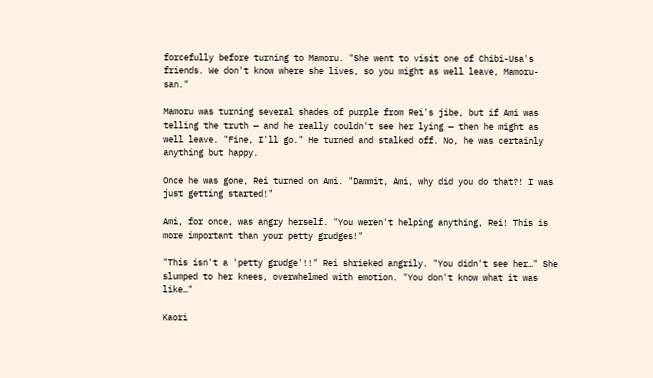forcefully before turning to Mamoru. "She went to visit one of Chibi-Usa's friends. We don't know where she lives, so you might as well leave, Mamoru-san."

Mamoru was turning several shades of purple from Rei's jibe, but if Ami was telling the truth — and he really couldn't see her lying — then he might as well leave. "Fine, I'll go." He turned and stalked off. No, he was certainly anything but happy.

Once he was gone, Rei turned on Ami. "Dammit, Ami, why did you do that?! I was just getting started!"

Ami, for once, was angry herself. "You weren't helping anything, Rei! This is more important than your petty grudges!"

"This isn't a 'petty grudge'!!" Rei shrieked angrily. "You didn't see her…" She slumped to her knees, overwhelmed with emotion. "You don't know what it was like…"

Kaori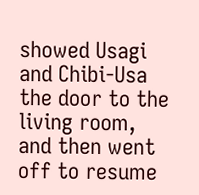showed Usagi and Chibi-Usa the door to the living room, and then went off to resume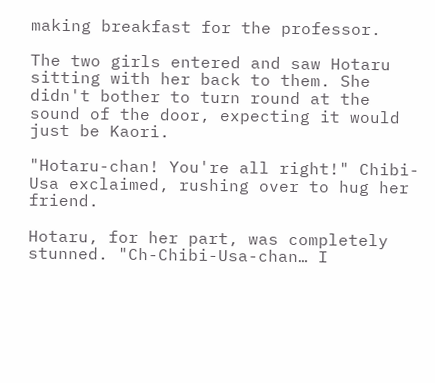making breakfast for the professor.

The two girls entered and saw Hotaru sitting with her back to them. She didn't bother to turn round at the sound of the door, expecting it would just be Kaori.

"Hotaru-chan! You're all right!" Chibi-Usa exclaimed, rushing over to hug her friend.

Hotaru, for her part, was completely stunned. "Ch-Chibi-Usa-chan… I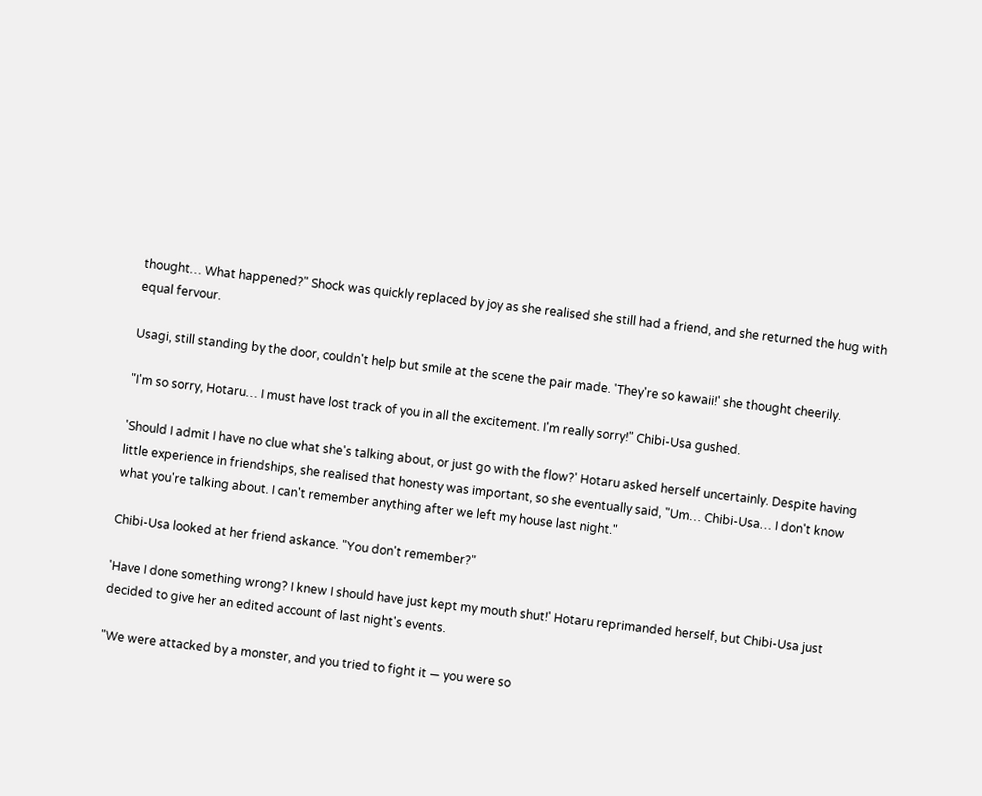thought… What happened?" Shock was quickly replaced by joy as she realised she still had a friend, and she returned the hug with equal fervour.

Usagi, still standing by the door, couldn't help but smile at the scene the pair made. 'They're so kawaii!' she thought cheerily.

"I'm so sorry, Hotaru… I must have lost track of you in all the excitement. I'm really sorry!" Chibi-Usa gushed.

'Should I admit I have no clue what she's talking about, or just go with the flow?' Hotaru asked herself uncertainly. Despite having little experience in friendships, she realised that honesty was important, so she eventually said, "Um… Chibi-Usa… I don't know what you're talking about. I can't remember anything after we left my house last night."

Chibi-Usa looked at her friend askance. "You don't remember?"

'Have I done something wrong? I knew I should have just kept my mouth shut!' Hotaru reprimanded herself, but Chibi-Usa just decided to give her an edited account of last night's events.

"We were attacked by a monster, and you tried to fight it — you were so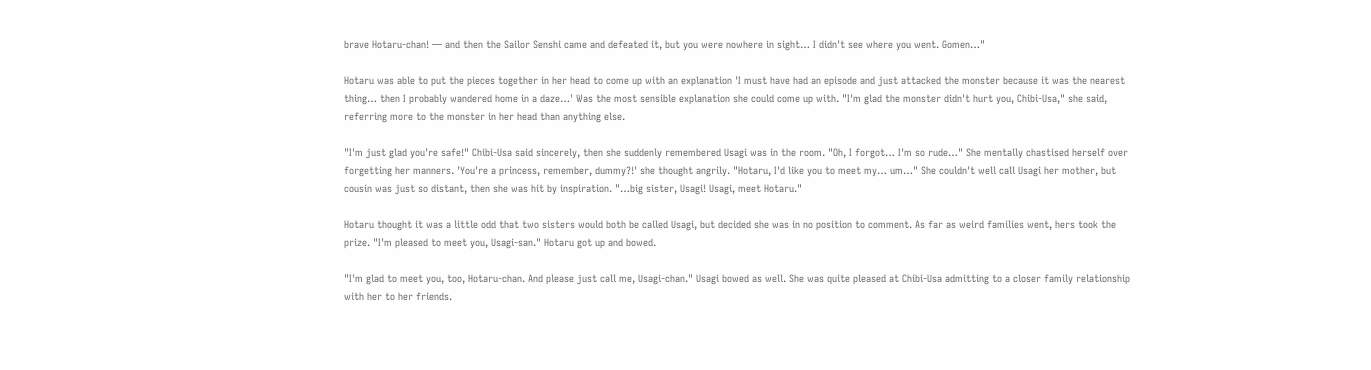brave Hotaru-chan! — and then the Sailor Senshi came and defeated it, but you were nowhere in sight… I didn't see where you went. Gomen…"

Hotaru was able to put the pieces together in her head to come up with an explanation 'I must have had an episode and just attacked the monster because it was the nearest thing… then I probably wandered home in a daze…' Was the most sensible explanation she could come up with. "I'm glad the monster didn't hurt you, Chibi-Usa," she said, referring more to the monster in her head than anything else.

"I'm just glad you're safe!" Chibi-Usa said sincerely, then she suddenly remembered Usagi was in the room. "Oh, I forgot… I'm so rude…" She mentally chastised herself over forgetting her manners. 'You're a princess, remember, dummy?!' she thought angrily. "Hotaru, I'd like you to meet my… um…" She couldn't well call Usagi her mother, but cousin was just so distant, then she was hit by inspiration. "…big sister, Usagi! Usagi, meet Hotaru."

Hotaru thought it was a little odd that two sisters would both be called Usagi, but decided she was in no position to comment. As far as weird families went, hers took the prize. "I'm pleased to meet you, Usagi-san." Hotaru got up and bowed.

"I'm glad to meet you, too, Hotaru-chan. And please just call me, Usagi-chan." Usagi bowed as well. She was quite pleased at Chibi-Usa admitting to a closer family relationship with her to her friends.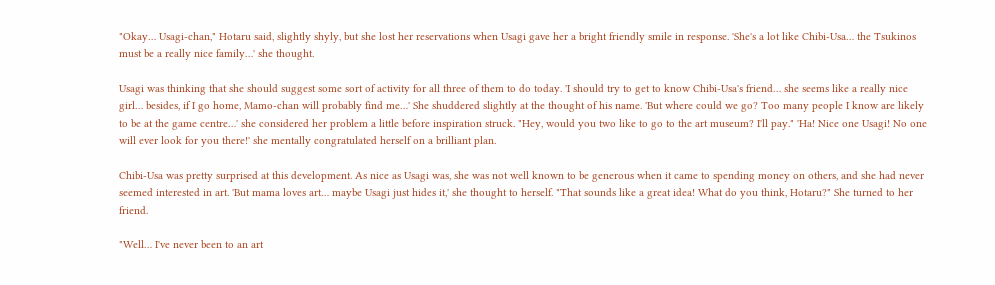"Okay… Usagi-chan," Hotaru said, slightly shyly, but she lost her reservations when Usagi gave her a bright friendly smile in response. 'She's a lot like Chibi-Usa… the Tsukinos must be a really nice family…' she thought.

Usagi was thinking that she should suggest some sort of activity for all three of them to do today. 'I should try to get to know Chibi-Usa's friend… she seems like a really nice girl… besides, if I go home, Mamo-chan will probably find me…' She shuddered slightly at the thought of his name. 'But where could we go? Too many people I know are likely to be at the game centre…' she considered her problem a little before inspiration struck. "Hey, would you two like to go to the art museum? I'll pay." 'Ha! Nice one Usagi! No one will ever look for you there!' she mentally congratulated herself on a brilliant plan.

Chibi-Usa was pretty surprised at this development. As nice as Usagi was, she was not well known to be generous when it came to spending money on others, and she had never seemed interested in art. 'But mama loves art… maybe Usagi just hides it,' she thought to herself. "That sounds like a great idea! What do you think, Hotaru?" She turned to her friend.

"Well… I've never been to an art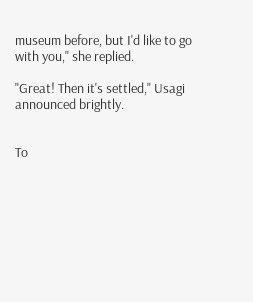museum before, but I'd like to go with you," she replied.

"Great! Then it's settled," Usagi announced brightly.


To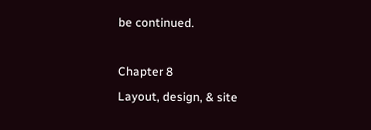be continued.

Chapter 8
Layout, design, & site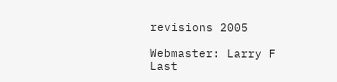revisions 2005

Webmaster: Larry F
Last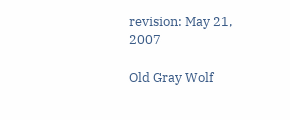revision: May 21, 2007

Old Gray Wolf